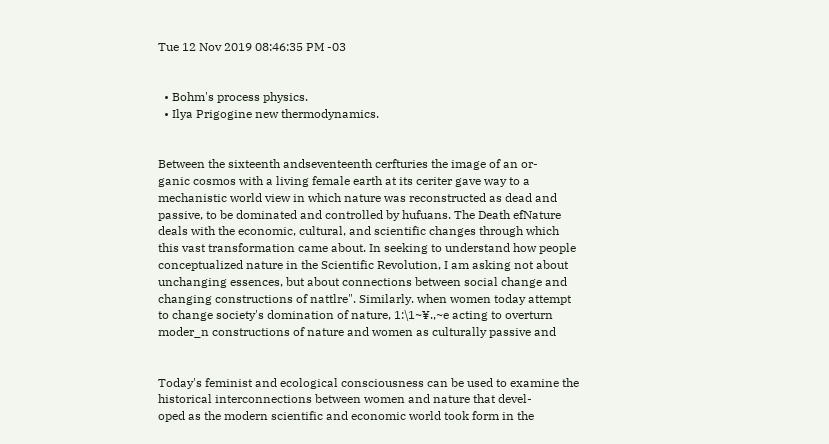Tue 12 Nov 2019 08:46:35 PM -03


  • Bohm's process physics.
  • Ilya Prigogine new thermodynamics.


Between the sixteenth andseventeenth cerfturies the image of an or-
ganic cosmos with a living female earth at its ceriter gave way to a
mechanistic world view in which nature was reconstructed as dead and
passive, to be dominated and controlled by hufuans. The Death efNature
deals with the economic, cultural, and scientific changes through which
this vast transformation came about. In seeking to understand how people
conceptualized nature in the Scientific Revolution, I am asking not about
unchanging essences, but about connections between social change and
changing constructions of nattlre". Similarly. when women today attempt
to change society's domination of nature, 1:\1~¥.,~e acting to overturn
moder_n constructions of nature and women as culturally passive and


Today's feminist and ecological consciousness can be used to examine the
historical interconnections between women and nature that devel-
oped as the modern scientific and economic world took form in the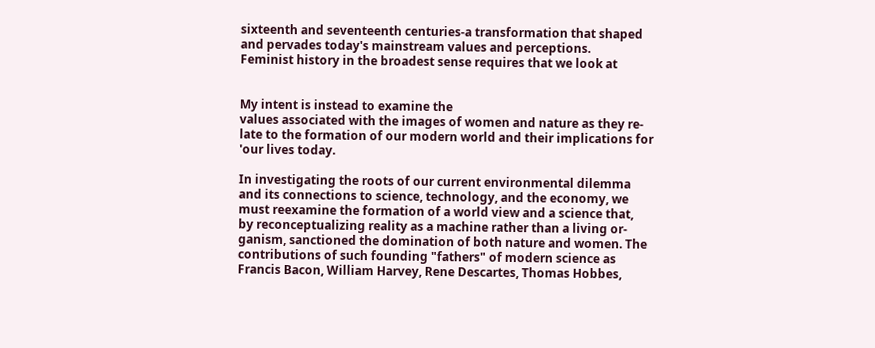sixteenth and seventeenth centuries-a transformation that shaped
and pervades today's mainstream values and perceptions.
Feminist history in the broadest sense requires that we look at


My intent is instead to examine the
values associated with the images of women and nature as they re-
late to the formation of our modern world and their implications for
'our lives today.

In investigating the roots of our current environmental dilemma
and its connections to science, technology, and the economy, we
must reexamine the formation of a world view and a science that,
by reconceptualizing reality as a machine rather than a living or-
ganism, sanctioned the domination of both nature and women. The
contributions of such founding "fathers" of modern science as
Francis Bacon, William Harvey, Rene Descartes, Thomas Hobbes,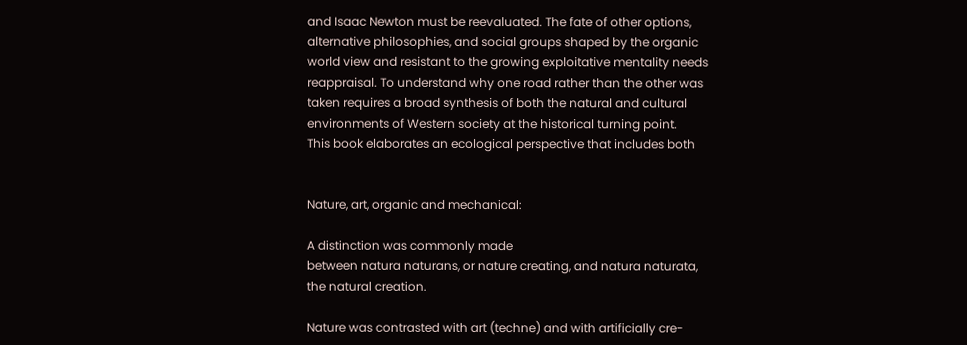and Isaac Newton must be reevaluated. The fate of other options,
alternative philosophies, and social groups shaped by the organic
world view and resistant to the growing exploitative mentality needs
reappraisal. To understand why one road rather than the other was
taken requires a broad synthesis of both the natural and cultural
environments of Western society at the historical turning point.
This book elaborates an ecological perspective that includes both


Nature, art, organic and mechanical:

A distinction was commonly made
between natura naturans, or nature creating, and natura naturata,
the natural creation.

Nature was contrasted with art (techne) and with artificially cre-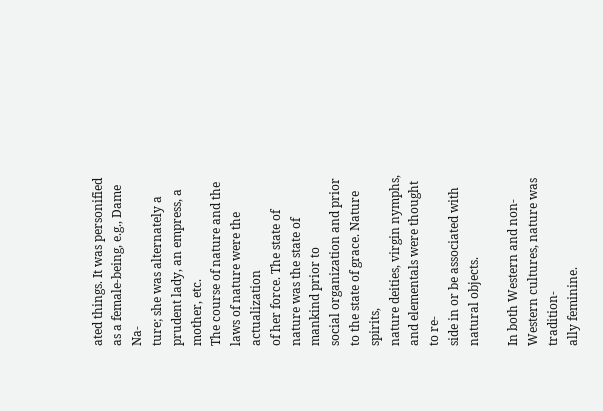ated things. It was personified as a female-being, e.g., Dame Na-
ture; she was alternately a prudent lady, an empress, a mother, etc.
The course of nature and the laws of nature were the actualization
of her force. The state of nature was the state of mankind prior to
social organization and prior to the state of grace. Nature spirits,
nature deities, virgin nymphs, and elementals were thought to re-
side in or be associated with natural objects.

In both Western and non-Western cultures, nature was tradition-
ally feminine.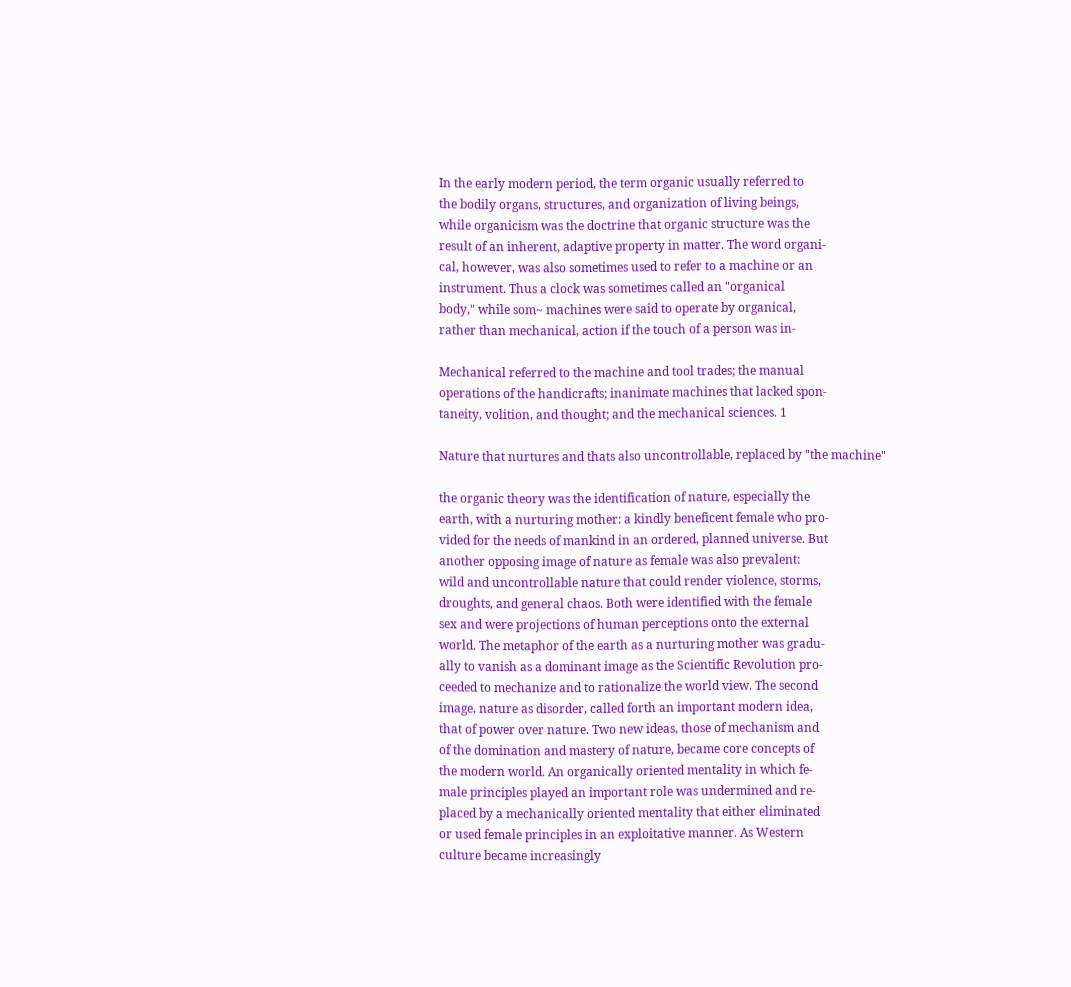In the early modern period, the term organic usually referred to
the bodily organs, structures, and organization of living beings,
while organicism was the doctrine that organic structure was the
result of an inherent, adaptive property in matter. The word organi-
cal, however, was also sometimes used to refer to a machine or an
instrument. Thus a clock was sometimes called an "organical
body," while som~ machines were said to operate by organical,
rather than mechanical, action if the touch of a person was in-

Mechanical referred to the machine and tool trades; the manual
operations of the handicrafts; inanimate machines that lacked spon-
taneity, volition, and thought; and the mechanical sciences. 1

Nature that nurtures and thats also uncontrollable, replaced by "the machine"

the organic theory was the identification of nature, especially the
earth, with a nurturing mother: a kindly beneficent female who pro-
vided for the needs of mankind in an ordered, planned universe. But
another opposing image of nature as female was also prevalent:
wild and uncontrollable nature that could render violence, storms,
droughts, and general chaos. Both were identified with the female
sex and were projections of human perceptions onto the external
world. The metaphor of the earth as a nurturing mother was gradu-
ally to vanish as a dominant image as the Scientific Revolution pro-
ceeded to mechanize and to rationalize the world view. The second
image, nature as disorder, called forth an important modern idea,
that of power over nature. Two new ideas, those of mechanism and
of the domination and mastery of nature, became core concepts of
the modern world. An organically oriented mentality in which fe-
male principles played an important role was undermined and re-
placed by a mechanically oriented mentality that either eliminated
or used female principles in an exploitative manner. As Western
culture became increasingly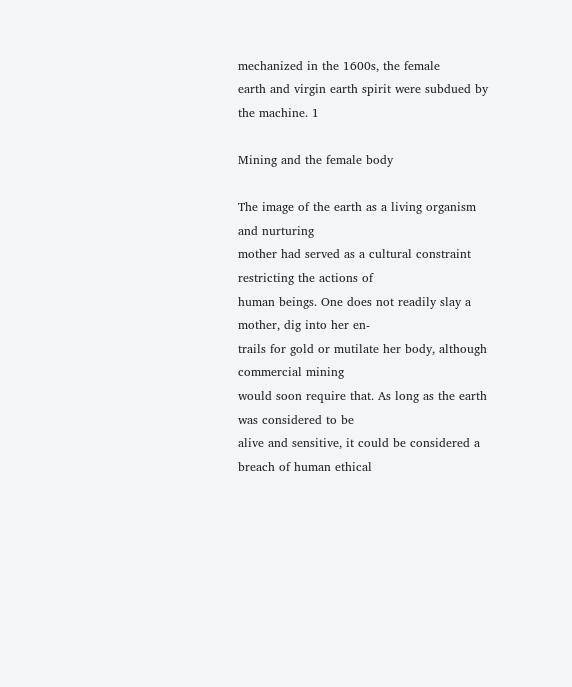mechanized in the 1600s, the female
earth and virgin earth spirit were subdued by the machine. 1

Mining and the female body

The image of the earth as a living organism and nurturing
mother had served as a cultural constraint restricting the actions of
human beings. One does not readily slay a mother, dig into her en-
trails for gold or mutilate her body, although commercial mining
would soon require that. As long as the earth was considered to be
alive and sensitive, it could be considered a breach of human ethical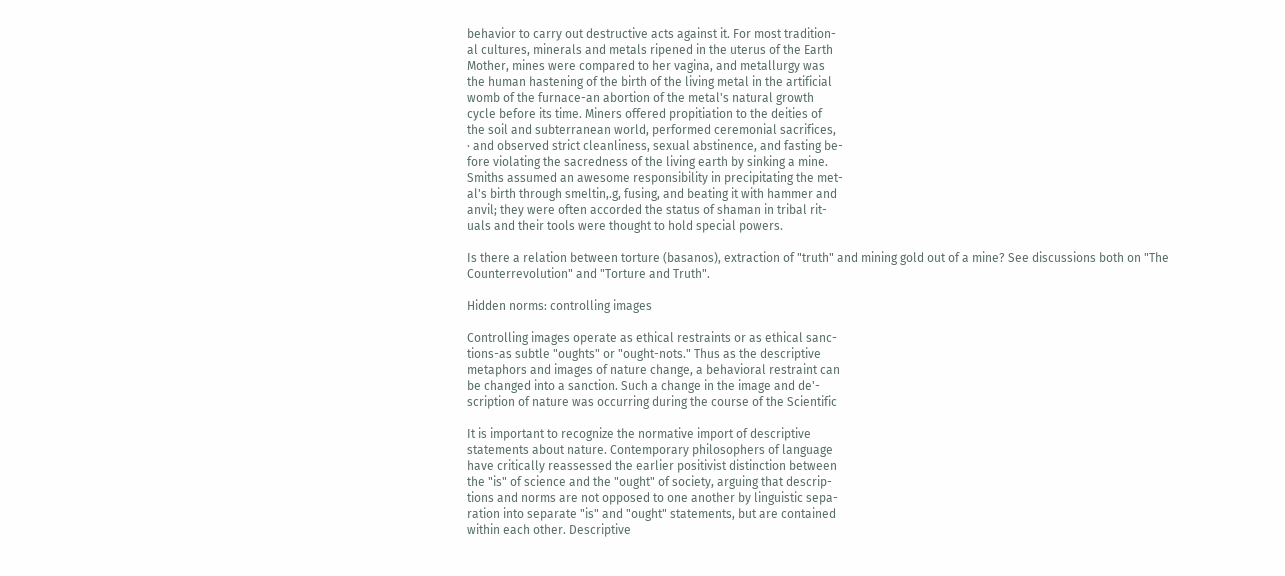behavior to carry out destructive acts against it. For most tradition-
al cultures, minerals and metals ripened in the uterus of the Earth
Mother, mines were compared to her vagina, and metallurgy was
the human hastening of the birth of the living metal in the artificial
womb of the furnace-an abortion of the metal's natural growth
cycle before its time. Miners offered propitiation to the deities of
the soil and subterranean world, performed ceremonial sacrifices,
· and observed strict cleanliness, sexual abstinence, and fasting be-
fore violating the sacredness of the living earth by sinking a mine.
Smiths assumed an awesome responsibility in precipitating the met-
al's birth through smeltin,.g, fusing, and beating it with hammer and
anvil; they were often accorded the status of shaman in tribal rit-
uals and their tools were thought to hold special powers.

Is there a relation between torture (basanos), extraction of "truth" and mining gold out of a mine? See discussions both on "The Counterrevolution" and "Torture and Truth".

Hidden norms: controlling images

Controlling images operate as ethical restraints or as ethical sanc-
tions-as subtle "oughts" or "ought-nots." Thus as the descriptive
metaphors and images of nature change, a behavioral restraint can
be changed into a sanction. Such a change in the image and de'-
scription of nature was occurring during the course of the Scientific

It is important to recognize the normative import of descriptive
statements about nature. Contemporary philosophers of language
have critically reassessed the earlier positivist distinction between
the "is" of science and the "ought" of society, arguing that descrip-
tions and norms are not opposed to one another by linguistic sepa-
ration into separate "is" and "ought" statements, but are contained
within each other. Descriptive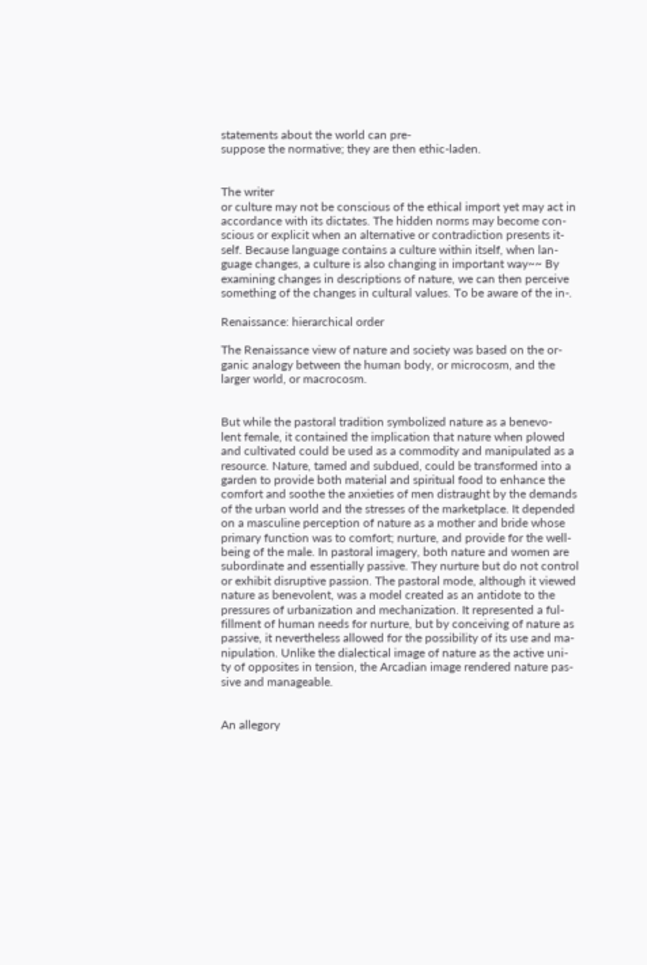statements about the world can pre-
suppose the normative; they are then ethic-laden.


The writer
or culture may not be conscious of the ethical import yet may act in
accordance with its dictates. The hidden norms may become con-
scious or explicit when an alternative or contradiction presents it-
self. Because language contains a culture within itself, when lan-
guage changes, a culture is also changing in important way~~ By
examining changes in descriptions of nature, we can then perceive
something of the changes in cultural values. To be aware of the in-.

Renaissance: hierarchical order

The Renaissance view of nature and society was based on the or-
ganic analogy between the human body, or microcosm, and the
larger world, or macrocosm.


But while the pastoral tradition symbolized nature as a benevo-
lent female, it contained the implication that nature when plowed
and cultivated could be used as a commodity and manipulated as a
resource. Nature, tamed and subdued, could be transformed into a
garden to provide both material and spiritual food to enhance the
comfort and soothe the anxieties of men distraught by the demands
of the urban world and the stresses of the marketplace. It depended
on a masculine perception of nature as a mother and bride whose
primary function was to comfort; nurture, and provide for the well-
being of the male. In pastoral imagery, both nature and women are
subordinate and essentially passive. They nurture but do not control
or exhibit disruptive passion. The pastoral mode, although it viewed
nature as benevolent, was a model created as an antidote to the
pressures of urbanization and mechanization. It represented a ful-
fillment of human needs for nurture, but by conceiving of nature as
passive, it nevertheless allowed for the possibility of its use and ma-
nipulation. Unlike the dialectical image of nature as the active uni-
ty of opposites in tension, the Arcadian image rendered nature pas-
sive and manageable.


An allegory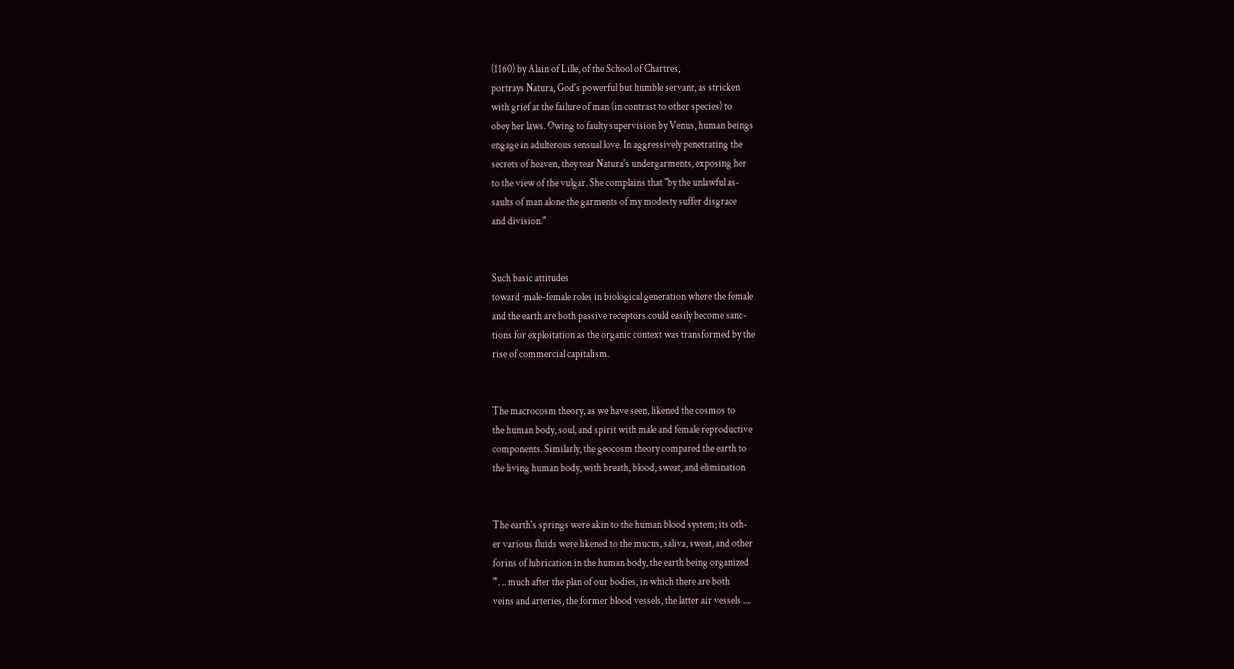(1160) by Alain of Lille, of the School of Chartres,
portrays Natura, God's powerful but humble servant, as stricken
with grief at the failure of man (in contrast to other species) to
obey her laws. Owing to faulty supervision by Venus, human beings
engage in adulterous sensual love. In aggressively penetrating the
secrets of heaven, they tear Natura's undergarments, exposing her
to the view of the vulgar. She complains that "by the unlawful as-
saults of man alone the garments of my modesty suffer disgrace
and division."


Such basic attitudes
toward ·male-female roles in biological generation where the female
and the earth are both passive receptors could easily become sanc-
tions for exploitation as the organic context was transformed by the
rise of commercial capitalism.


The macrocosm theory, as we have seen, likened the cosmos to
the human body, soul, and spirit with male and female reproductive
components. Similarly, the geocosm theory compared the earth to
the living human body, with breath, blood, sweat, and elimination


The earth's springs were akin to the human blood system; its oth-
er various fluids were likened to the mucus, saliva, sweat, and other
forins of lubrication in the human body, the earth being organized
"'. .. much after the plan of our bodies, in which there are both
veins and arteries, the former blood vessels, the latter air vessels ....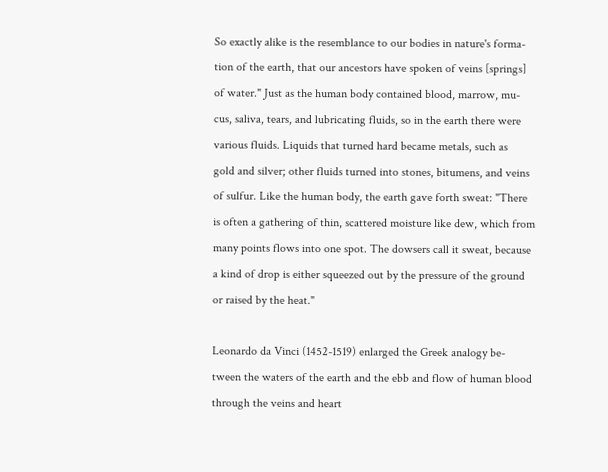So exactly alike is the resemblance to our bodies in nature's forma-
tion of the earth, that our ancestors have spoken of veins [springs]
of water." Just as the human body contained blood, marrow, mu-
cus, saliva, tears, and lubricating fluids, so in the earth there were
various fluids. Liquids that turned hard became metals, such as
gold and silver; other fluids turned into stones, bitumens, and veins
of sulfur. Like the human body, the earth gave forth sweat: "There
is often a gathering of thin, scattered moisture like dew, which from
many points flows into one spot. The dowsers call it sweat, because
a kind of drop is either squeezed out by the pressure of the ground
or raised by the heat."

Leonardo da Vinci (1452-1519) enlarged the Greek analogy be-
tween the waters of the earth and the ebb and flow of human blood
through the veins and heart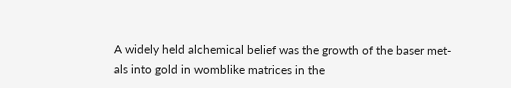A widely held alchemical belief was the growth of the baser met-
als into gold in womblike matrices in the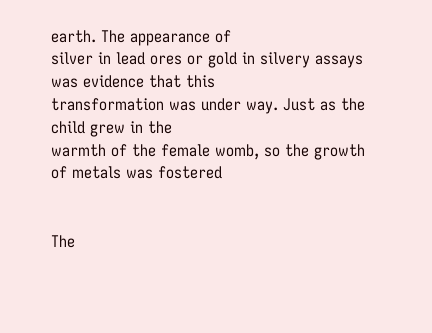earth. The appearance of
silver in lead ores or gold in silvery assays was evidence that this
transformation was under way. Just as the child grew in the
warmth of the female womb, so the growth of metals was fostered


The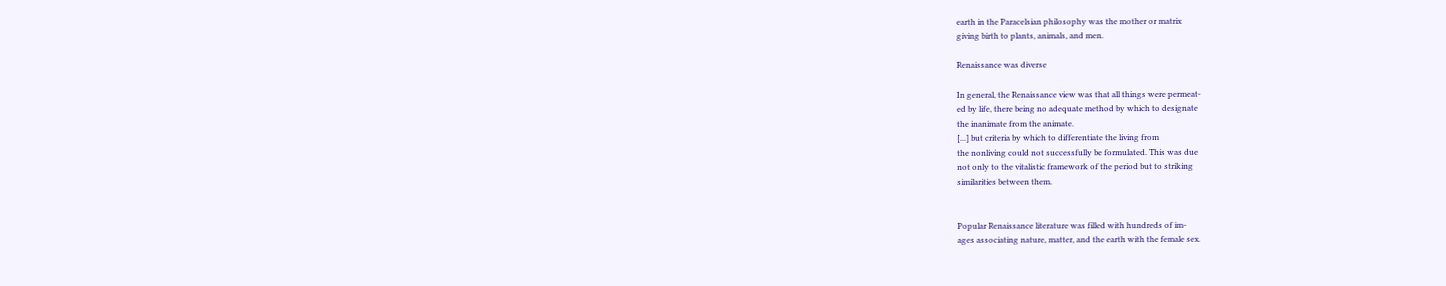earth in the Paracelsian philosophy was the mother or matrix
giving birth to plants, animals, and men.

Renaissance was diverse

In general, the Renaissance view was that all things were permeat-
ed by life, there being no adequate method by which to designate
the inanimate from the animate.
[...] but criteria by which to differentiate the living from
the nonliving could not successfully be formulated. This was due
not only to the vitalistic framework of the period but to striking
similarities between them.


Popular Renaissance literature was filled with hundreds of im-
ages associating nature, matter, and the earth with the female sex.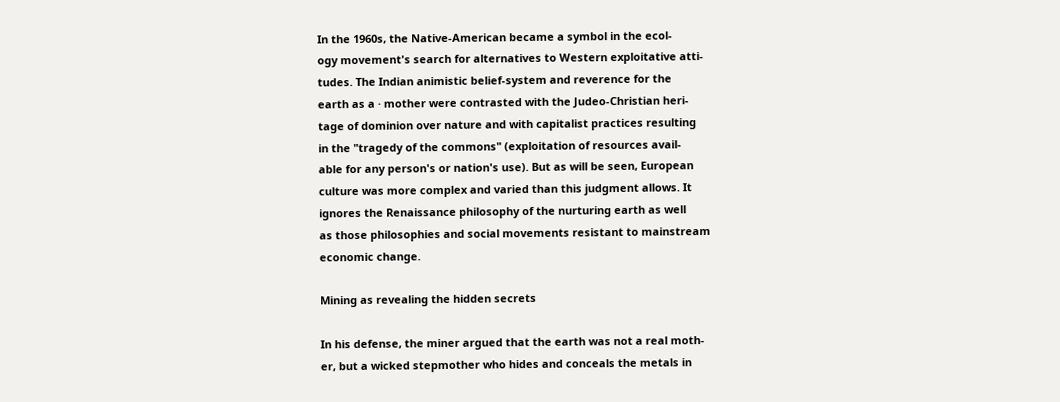In the 1960s, the Native-American became a symbol in the ecol-
ogy movement's search for alternatives to Western exploitative atti-
tudes. The Indian animistic belief-system and reverence for the
earth as a · mother were contrasted with the Judeo-Christian heri-
tage of dominion over nature and with capitalist practices resulting
in the "tragedy of the commons" (exploitation of resources avail-
able for any person's or nation's use). But as will be seen, European
culture was more complex and varied than this judgment allows. It
ignores the Renaissance philosophy of the nurturing earth as well
as those philosophies and social movements resistant to mainstream
economic change.

Mining as revealing the hidden secrets

In his defense, the miner argued that the earth was not a real moth-
er, but a wicked stepmother who hides and conceals the metals in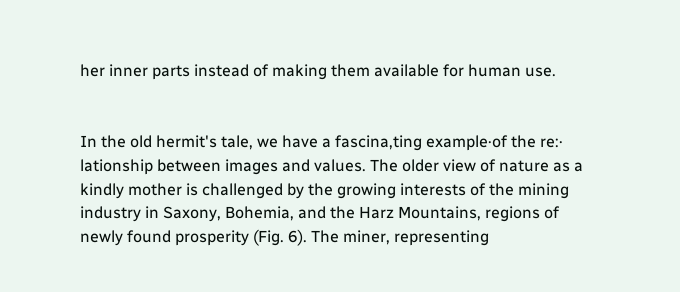her inner parts instead of making them available for human use.


In the old hermit's tale, we have a fascina,ting example·of the re:·
lationship between images and values. The older view of nature as a
kindly mother is challenged by the growing interests of the mining
industry in Saxony, Bohemia, and the Harz Mountains, regions of
newly found prosperity (Fig. 6). The miner, representing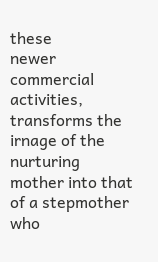these
newer commercial activities, transforms the irnage of the nurturing
mother into that of a stepmother who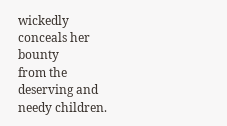wickedly conceals her bounty
from the deserving and needy children.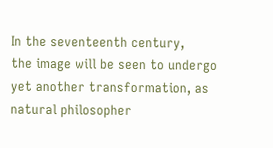In the seventeenth century,
the image will be seen to undergo yet another transformation, as
natural philosopher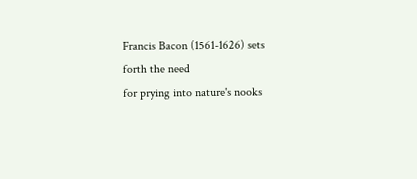Francis Bacon (1561-1626) sets forth the need
for prying into nature's nooks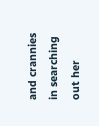and crannies in searching out her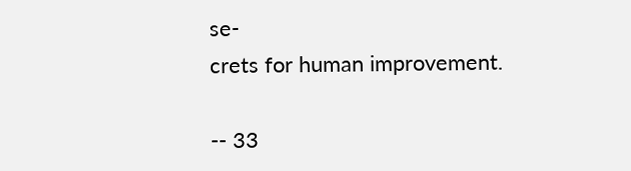se-
crets for human improvement.

-- 33